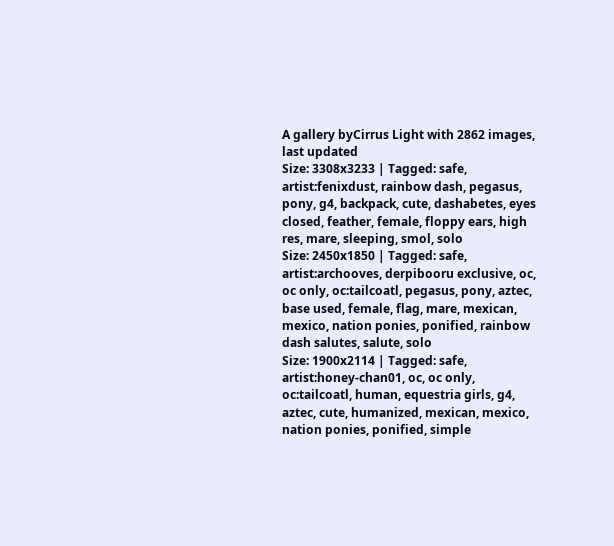A gallery byCirrus Light with 2862 images, last updated
Size: 3308x3233 | Tagged: safe, artist:fenixdust, rainbow dash, pegasus, pony, g4, backpack, cute, dashabetes, eyes closed, feather, female, floppy ears, high res, mare, sleeping, smol, solo
Size: 2450x1850 | Tagged: safe, artist:archooves, derpibooru exclusive, oc, oc only, oc:tailcoatl, pegasus, pony, aztec, base used, female, flag, mare, mexican, mexico, nation ponies, ponified, rainbow dash salutes, salute, solo
Size: 1900x2114 | Tagged: safe, artist:honey-chan01, oc, oc only, oc:tailcoatl, human, equestria girls, g4, aztec, cute, humanized, mexican, mexico, nation ponies, ponified, simple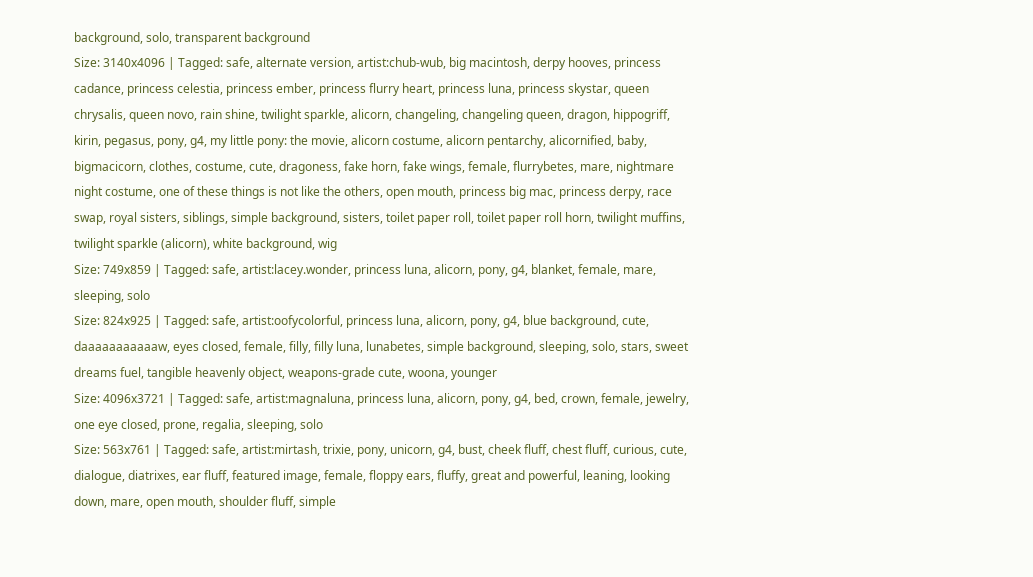background, solo, transparent background
Size: 3140x4096 | Tagged: safe, alternate version, artist:chub-wub, big macintosh, derpy hooves, princess cadance, princess celestia, princess ember, princess flurry heart, princess luna, princess skystar, queen chrysalis, queen novo, rain shine, twilight sparkle, alicorn, changeling, changeling queen, dragon, hippogriff, kirin, pegasus, pony, g4, my little pony: the movie, alicorn costume, alicorn pentarchy, alicornified, baby, bigmacicorn, clothes, costume, cute, dragoness, fake horn, fake wings, female, flurrybetes, mare, nightmare night costume, one of these things is not like the others, open mouth, princess big mac, princess derpy, race swap, royal sisters, siblings, simple background, sisters, toilet paper roll, toilet paper roll horn, twilight muffins, twilight sparkle (alicorn), white background, wig
Size: 749x859 | Tagged: safe, artist:lacey.wonder, princess luna, alicorn, pony, g4, blanket, female, mare, sleeping, solo
Size: 824x925 | Tagged: safe, artist:oofycolorful, princess luna, alicorn, pony, g4, blue background, cute, daaaaaaaaaaaw, eyes closed, female, filly, filly luna, lunabetes, simple background, sleeping, solo, stars, sweet dreams fuel, tangible heavenly object, weapons-grade cute, woona, younger
Size: 4096x3721 | Tagged: safe, artist:magnaluna, princess luna, alicorn, pony, g4, bed, crown, female, jewelry, one eye closed, prone, regalia, sleeping, solo
Size: 563x761 | Tagged: safe, artist:mirtash, trixie, pony, unicorn, g4, bust, cheek fluff, chest fluff, curious, cute, dialogue, diatrixes, ear fluff, featured image, female, floppy ears, fluffy, great and powerful, leaning, looking down, mare, open mouth, shoulder fluff, simple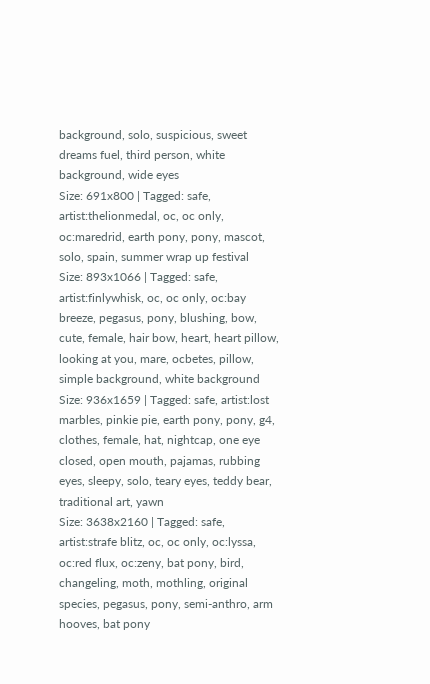background, solo, suspicious, sweet dreams fuel, third person, white background, wide eyes
Size: 691x800 | Tagged: safe, artist:thelionmedal, oc, oc only, oc:maredrid, earth pony, pony, mascot, solo, spain, summer wrap up festival
Size: 893x1066 | Tagged: safe, artist:finlywhisk, oc, oc only, oc:bay breeze, pegasus, pony, blushing, bow, cute, female, hair bow, heart, heart pillow, looking at you, mare, ocbetes, pillow, simple background, white background
Size: 936x1659 | Tagged: safe, artist:lost marbles, pinkie pie, earth pony, pony, g4, clothes, female, hat, nightcap, one eye closed, open mouth, pajamas, rubbing eyes, sleepy, solo, teary eyes, teddy bear, traditional art, yawn
Size: 3638x2160 | Tagged: safe, artist:strafe blitz, oc, oc only, oc:lyssa, oc:red flux, oc:zeny, bat pony, bird, changeling, moth, mothling, original species, pegasus, pony, semi-anthro, arm hooves, bat pony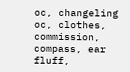oc, changeling oc, clothes, commission, compass, ear fluff,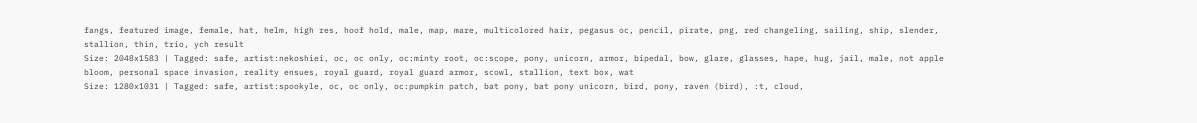fangs, featured image, female, hat, helm, high res, hoof hold, male, map, mare, multicolored hair, pegasus oc, pencil, pirate, png, red changeling, sailing, ship, slender, stallion, thin, trio, ych result
Size: 2048x1583 | Tagged: safe, artist:nekoshiei, oc, oc only, oc:minty root, oc:scope, pony, unicorn, armor, bipedal, bow, glare, glasses, hape, hug, jail, male, not apple bloom, personal space invasion, reality ensues, royal guard, royal guard armor, scowl, stallion, text box, wat
Size: 1280x1031 | Tagged: safe, artist:spookyle, oc, oc only, oc:pumpkin patch, bat pony, bat pony unicorn, bird, pony, raven (bird), :t, cloud,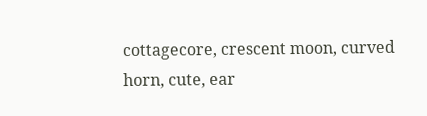cottagecore, crescent moon, curved horn, cute, ear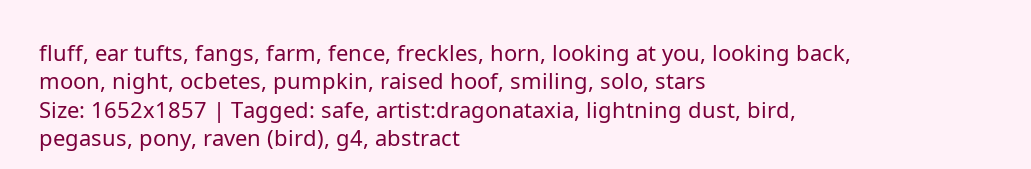fluff, ear tufts, fangs, farm, fence, freckles, horn, looking at you, looking back, moon, night, ocbetes, pumpkin, raised hoof, smiling, solo, stars
Size: 1652x1857 | Tagged: safe, artist:dragonataxia, lightning dust, bird, pegasus, pony, raven (bird), g4, abstract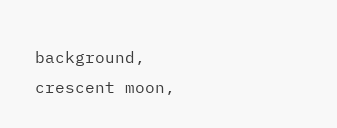background, crescent moon,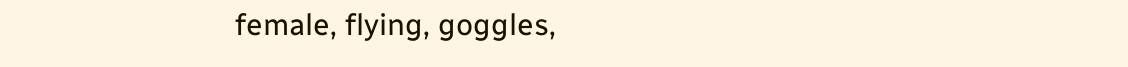female, flying, goggles,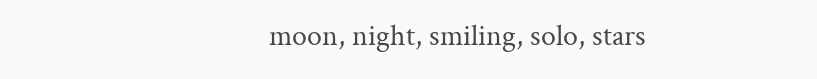moon, night, smiling, solo, stars